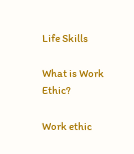Life Skills

What is Work Ethic?

Work ethic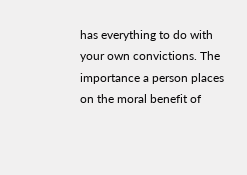has everything to do with your own convictions. The importance a person places on the moral benefit of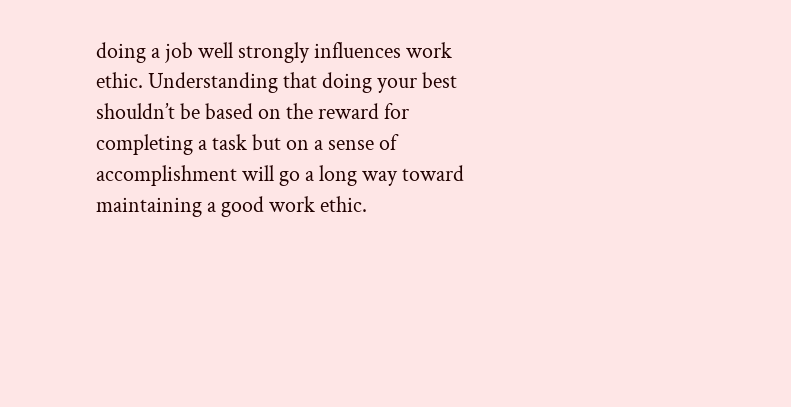doing a job well strongly influences work ethic. Understanding that doing your best shouldn’t be based on the reward for completing a task but on a sense of accomplishment will go a long way toward maintaining a good work ethic.